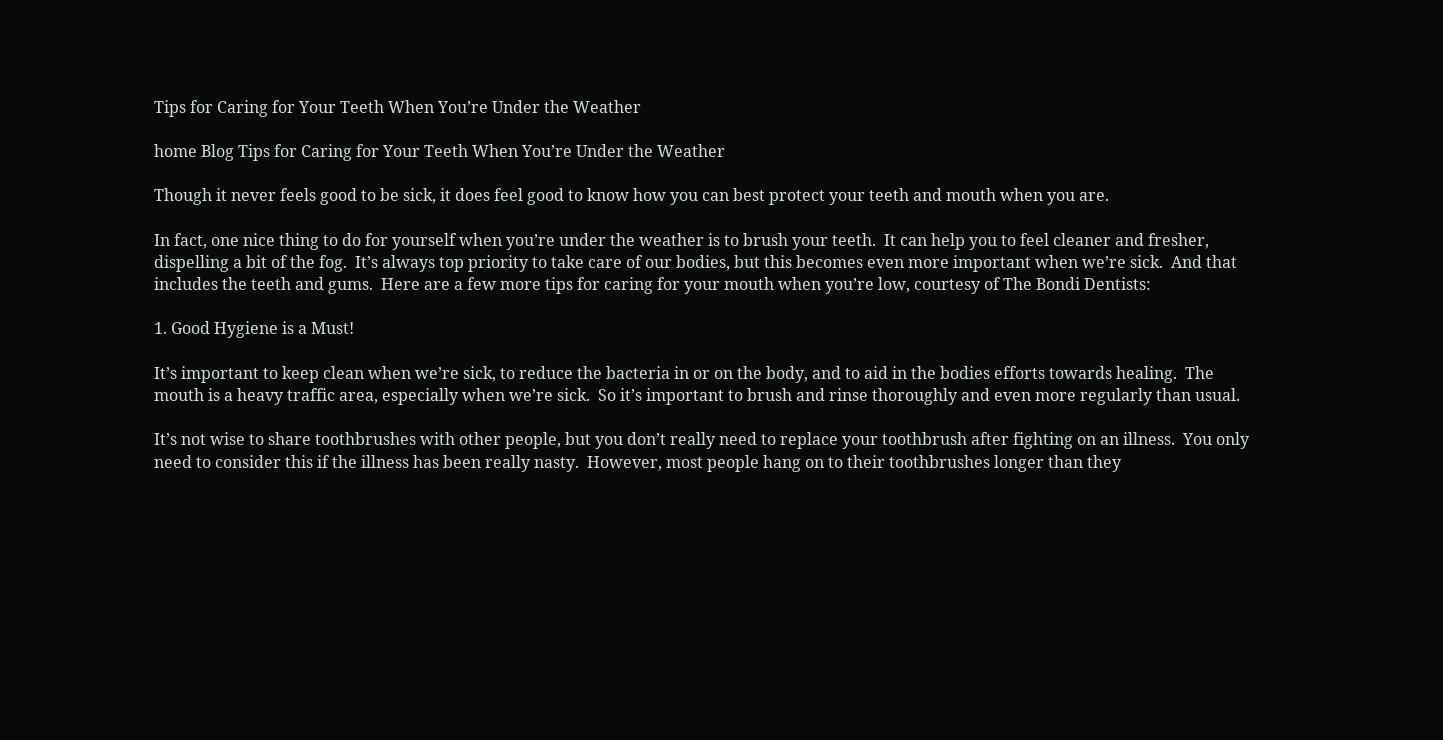Tips for Caring for Your Teeth When You’re Under the Weather

home Blog Tips for Caring for Your Teeth When You’re Under the Weather

Though it never feels good to be sick, it does feel good to know how you can best protect your teeth and mouth when you are.

In fact, one nice thing to do for yourself when you’re under the weather is to brush your teeth.  It can help you to feel cleaner and fresher, dispelling a bit of the fog.  It’s always top priority to take care of our bodies, but this becomes even more important when we’re sick.  And that includes the teeth and gums.  Here are a few more tips for caring for your mouth when you’re low, courtesy of The Bondi Dentists:

1. Good Hygiene is a Must!

It’s important to keep clean when we’re sick, to reduce the bacteria in or on the body, and to aid in the bodies efforts towards healing.  The mouth is a heavy traffic area, especially when we’re sick.  So it’s important to brush and rinse thoroughly and even more regularly than usual.

It’s not wise to share toothbrushes with other people, but you don’t really need to replace your toothbrush after fighting on an illness.  You only need to consider this if the illness has been really nasty.  However, most people hang on to their toothbrushes longer than they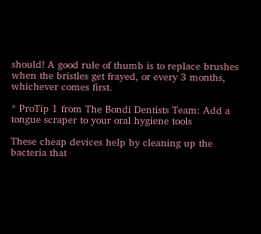should! A good rule of thumb is to replace brushes when the bristles get frayed, or every 3 months, whichever comes first.

* ProTip 1 from The Bondi Dentists Team: Add a tongue scraper to your oral hygiene tools

These cheap devices help by cleaning up the bacteria that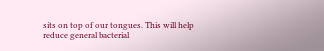sits on top of our tongues. This will help reduce general bacterial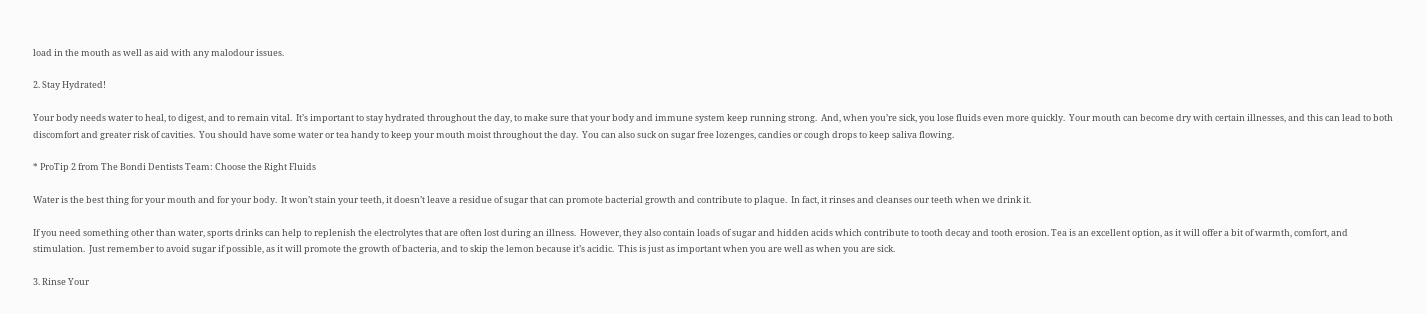load in the mouth as well as aid with any malodour issues.

2. Stay Hydrated!

Your body needs water to heal, to digest, and to remain vital.  It’s important to stay hydrated throughout the day, to make sure that your body and immune system keep running strong.  And, when you’re sick, you lose fluids even more quickly.  Your mouth can become dry with certain illnesses, and this can lead to both discomfort and greater risk of cavities.  You should have some water or tea handy to keep your mouth moist throughout the day.  You can also suck on sugar free lozenges, candies or cough drops to keep saliva flowing.

* ProTip 2 from The Bondi Dentists Team: Choose the Right Fluids

Water is the best thing for your mouth and for your body.  It won’t stain your teeth, it doesn’t leave a residue of sugar that can promote bacterial growth and contribute to plaque.  In fact, it rinses and cleanses our teeth when we drink it.

If you need something other than water, sports drinks can help to replenish the electrolytes that are often lost during an illness.  However, they also contain loads of sugar and hidden acids which contribute to tooth decay and tooth erosion. Tea is an excellent option, as it will offer a bit of warmth, comfort, and stimulation.  Just remember to avoid sugar if possible, as it will promote the growth of bacteria, and to skip the lemon because it’s acidic.  This is just as important when you are well as when you are sick.

3. Rinse Your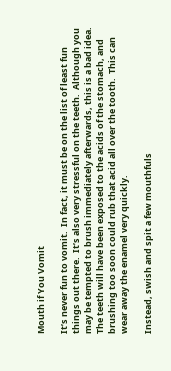Mouth if You Vomit

It’s never fun to vomit.  In fact, it must be on the list of least fun things out there.  It’s also very stressful on the teeth.  Although you may be tempted to brush immediately afterwards, this is a bad idea.  The teeth will have been exposed to the acids of the stomach, and brushing too soon could rub that acid all over the tooth.  This can wear away the enamel very quickly.

Instead, swish and spit a few mouthfuls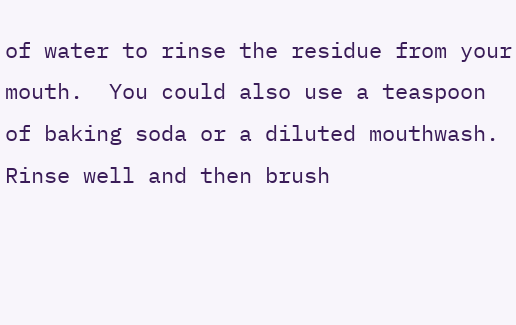of water to rinse the residue from your mouth.  You could also use a teaspoon of baking soda or a diluted mouthwash.  Rinse well and then brush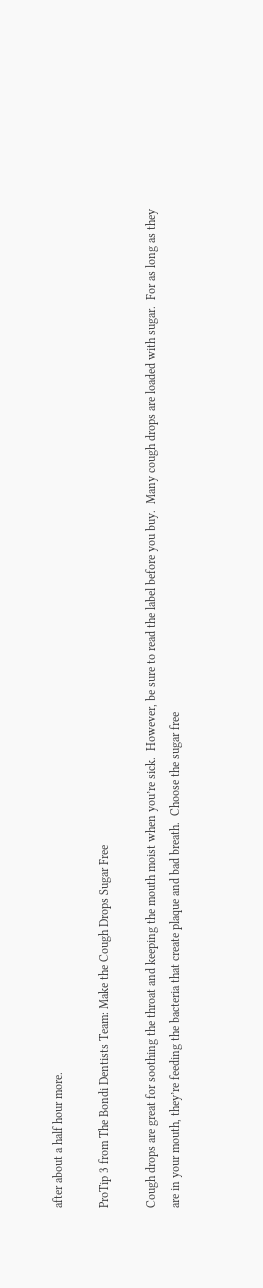after about a half hour more.

ProTip 3 from The Bondi Dentists Team: Make the Cough Drops Sugar Free

Cough drops are great for soothing the throat and keeping the mouth moist when you’re sick.  However, be sure to read the label before you buy.  Many cough drops are loaded with sugar.  For as long as they are in your mouth, they’re feeding the bacteria that create plaque and bad breath.  Choose the sugar free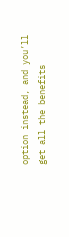option instead, and you’ll get all the benefits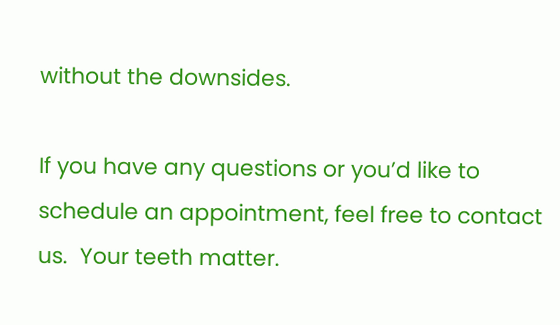without the downsides.

If you have any questions or you’d like to schedule an appointment, feel free to contact us.  Your teeth matter.